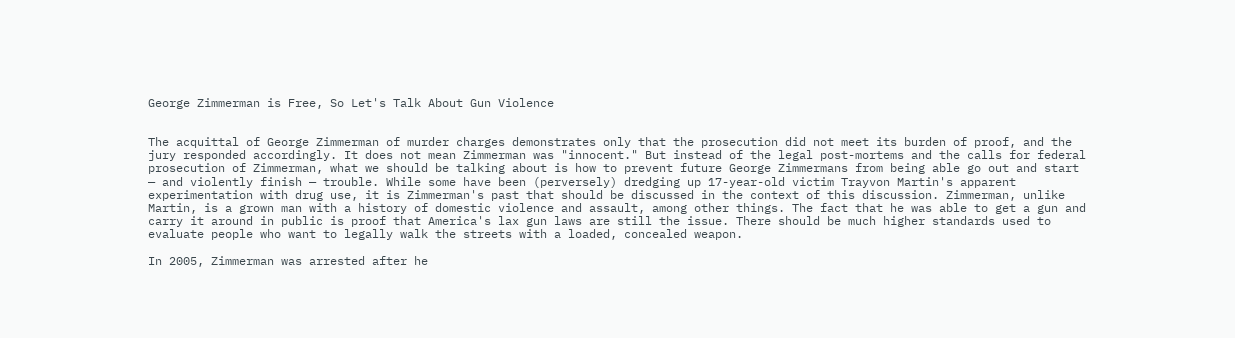George Zimmerman is Free, So Let's Talk About Gun Violence


The acquittal of George Zimmerman of murder charges demonstrates only that the prosecution did not meet its burden of proof, and the jury responded accordingly. It does not mean Zimmerman was "innocent." But instead of the legal post-mortems and the calls for federal prosecution of Zimmerman, what we should be talking about is how to prevent future George Zimmermans from being able go out and start — and violently finish — trouble. While some have been (perversely) dredging up 17-year-old victim Trayvon Martin's apparent experimentation with drug use, it is Zimmerman's past that should be discussed in the context of this discussion. Zimmerman, unlike Martin, is a grown man with a history of domestic violence and assault, among other things. The fact that he was able to get a gun and carry it around in public is proof that America's lax gun laws are still the issue. There should be much higher standards used to evaluate people who want to legally walk the streets with a loaded, concealed weapon.

In 2005, Zimmerman was arrested after he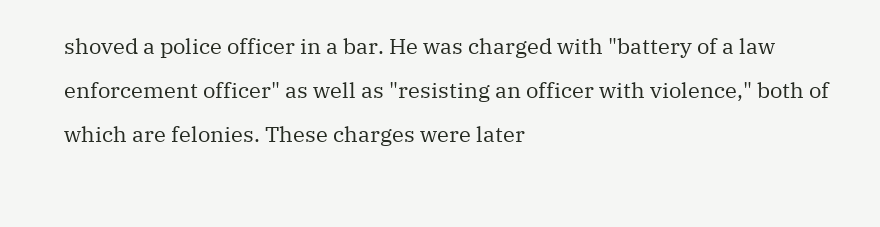shoved a police officer in a bar. He was charged with "battery of a law enforcement officer" as well as "resisting an officer with violence," both of which are felonies. These charges were later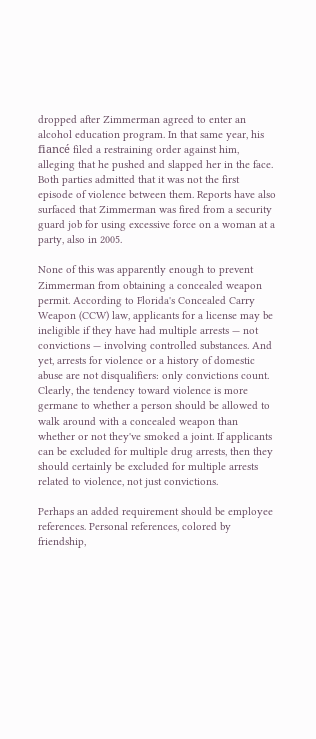dropped after Zimmerman agreed to enter an alcohol education program. In that same year, his fiancé filed a restraining order against him, alleging that he pushed and slapped her in the face. Both parties admitted that it was not the first episode of violence between them. Reports have also surfaced that Zimmerman was fired from a security guard job for using excessive force on a woman at a party, also in 2005.

None of this was apparently enough to prevent Zimmerman from obtaining a concealed weapon permit. According to Florida's Concealed Carry Weapon (CCW) law, applicants for a license may be ineligible if they have had multiple arrests — not convictions — involving controlled substances. And yet, arrests for violence or a history of domestic abuse are not disqualifiers: only convictions count. Clearly, the tendency toward violence is more germane to whether a person should be allowed to walk around with a concealed weapon than whether or not they've smoked a joint. If applicants can be excluded for multiple drug arrests, then they should certainly be excluded for multiple arrests related to violence, not just convictions.

Perhaps an added requirement should be employee references. Personal references, colored by friendship,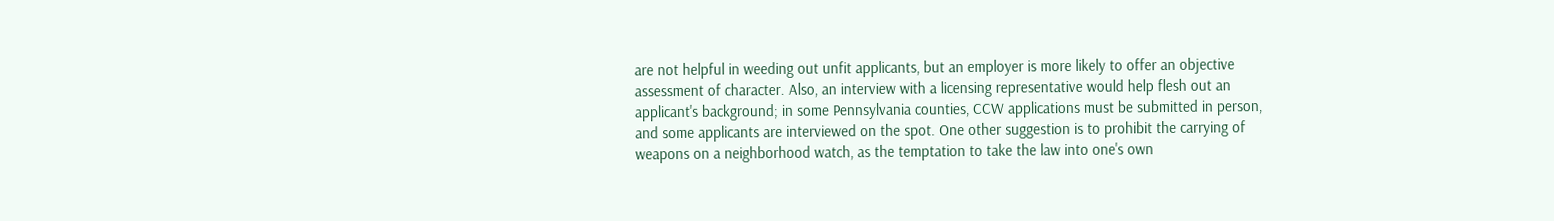are not helpful in weeding out unfit applicants, but an employer is more likely to offer an objective assessment of character. Also, an interview with a licensing representative would help flesh out an applicant's background; in some Pennsylvania counties, CCW applications must be submitted in person, and some applicants are interviewed on the spot. One other suggestion is to prohibit the carrying of weapons on a neighborhood watch, as the temptation to take the law into one's own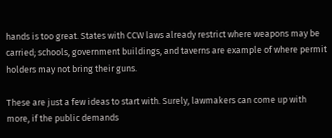hands is too great. States with CCW laws already restrict where weapons may be carried; schools, government buildings, and taverns are example of where permit holders may not bring their guns.

These are just a few ideas to start with. Surely, lawmakers can come up with more, if the public demands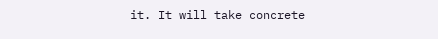it. It will take concrete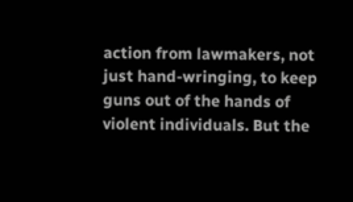action from lawmakers, not just hand-wringing, to keep guns out of the hands of violent individuals. But the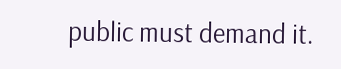public must demand it.